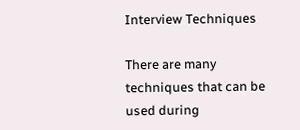Interview Techniques

There are many techniques that can be used during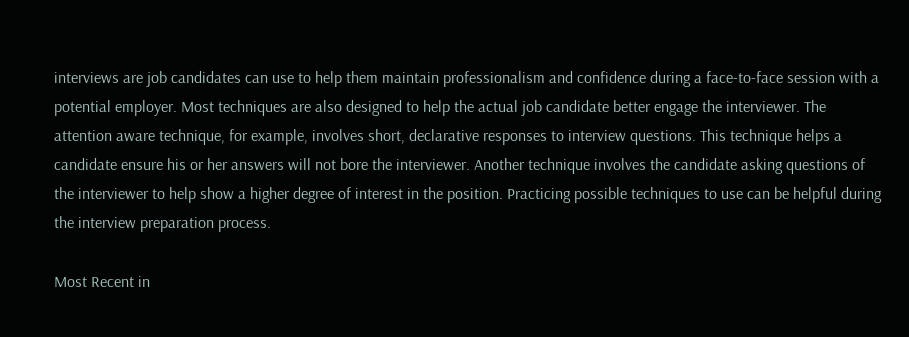interviews are job candidates can use to help them maintain professionalism and confidence during a face-to-face session with a potential employer. Most techniques are also designed to help the actual job candidate better engage the interviewer. The attention aware technique, for example, involves short, declarative responses to interview questions. This technique helps a candidate ensure his or her answers will not bore the interviewer. Another technique involves the candidate asking questions of the interviewer to help show a higher degree of interest in the position. Practicing possible techniques to use can be helpful during the interview preparation process.

Most Recent in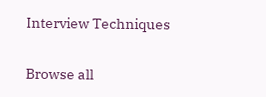Interview Techniques

Browse all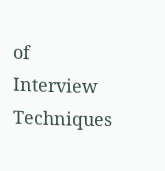of Interview Techniques